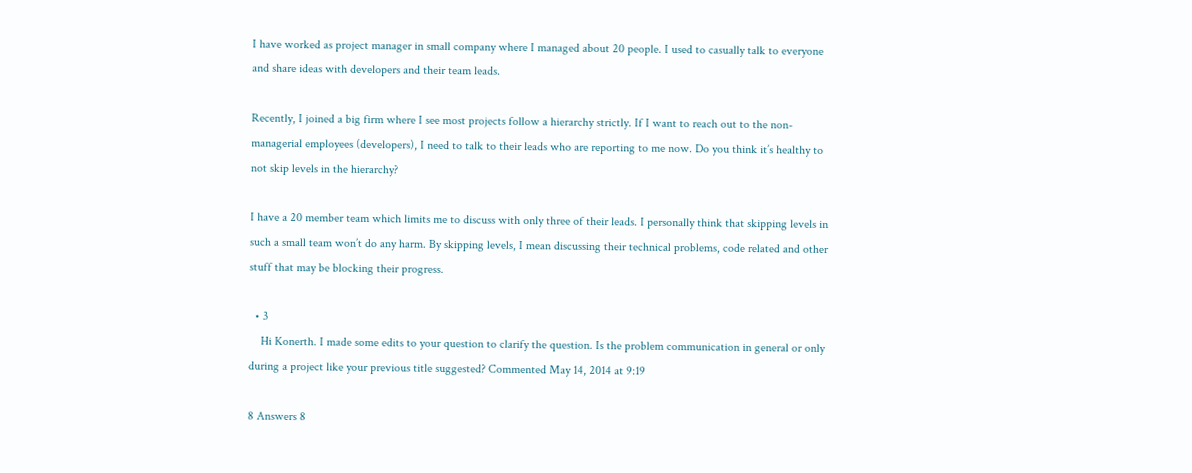I have worked as project manager in small company where I managed about 20 people. I used to casually talk to everyone and share ideas with developers and their team leads.

Recently, I joined a big firm where I see most projects follow a hierarchy strictly. If I want to reach out to the non-managerial employees (developers), I need to talk to their leads who are reporting to me now. Do you think it’s healthy to not skip levels in the hierarchy?

I have a 20 member team which limits me to discuss with only three of their leads. I personally think that skipping levels in such a small team won’t do any harm. By skipping levels, I mean discussing their technical problems, code related and other stuff that may be blocking their progress.

  • 3
    Hi Konerth. I made some edits to your question to clarify the question. Is the problem communication in general or only during a project like your previous title suggested? Commented May 14, 2014 at 9:19

8 Answers 8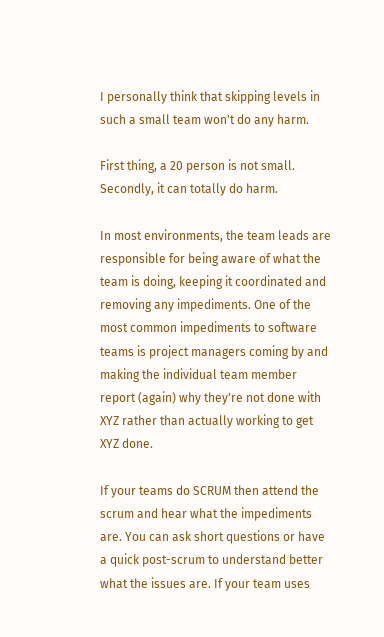I personally think that skipping levels in such a small team won't do any harm.

First thing, a 20 person is not small. Secondly, it can totally do harm.

In most environments, the team leads are responsible for being aware of what the team is doing, keeping it coordinated and removing any impediments. One of the most common impediments to software teams is project managers coming by and making the individual team member report (again) why they're not done with XYZ rather than actually working to get XYZ done.

If your teams do SCRUM then attend the scrum and hear what the impediments are. You can ask short questions or have a quick post-scrum to understand better what the issues are. If your team uses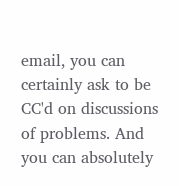email, you can certainly ask to be CC'd on discussions of problems. And you can absolutely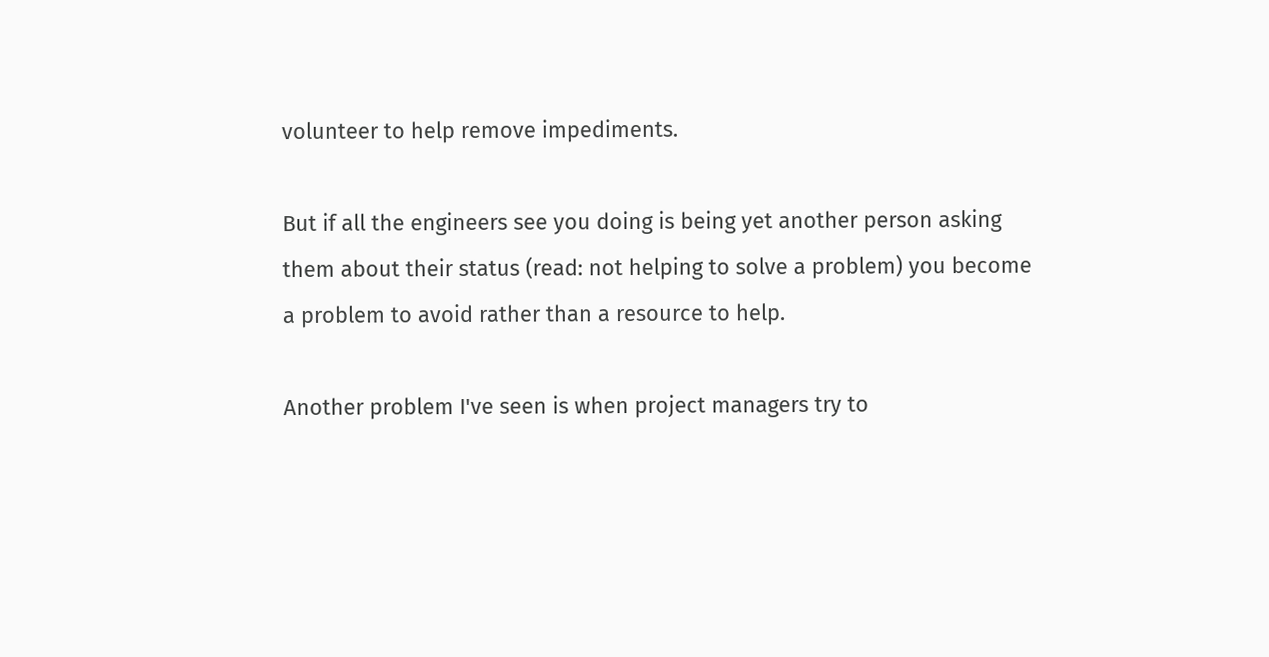volunteer to help remove impediments.

But if all the engineers see you doing is being yet another person asking them about their status (read: not helping to solve a problem) you become a problem to avoid rather than a resource to help.

Another problem I've seen is when project managers try to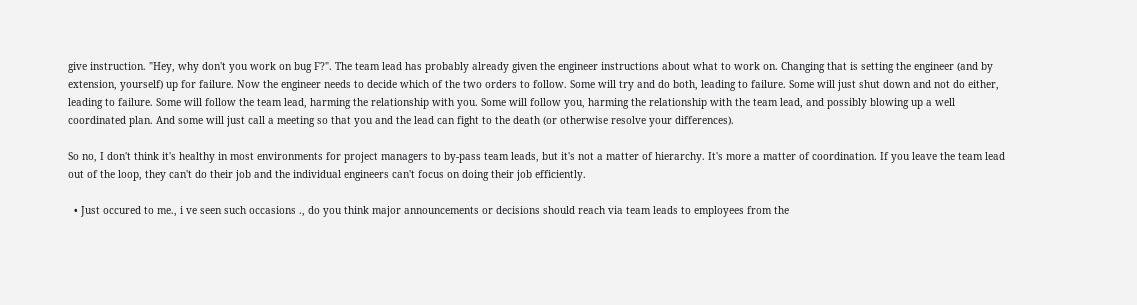give instruction. "Hey, why don't you work on bug F?". The team lead has probably already given the engineer instructions about what to work on. Changing that is setting the engineer (and by extension, yourself) up for failure. Now the engineer needs to decide which of the two orders to follow. Some will try and do both, leading to failure. Some will just shut down and not do either, leading to failure. Some will follow the team lead, harming the relationship with you. Some will follow you, harming the relationship with the team lead, and possibly blowing up a well coordinated plan. And some will just call a meeting so that you and the lead can fight to the death (or otherwise resolve your differences).

So no, I don't think it's healthy in most environments for project managers to by-pass team leads, but it's not a matter of hierarchy. It's more a matter of coordination. If you leave the team lead out of the loop, they can't do their job and the individual engineers can't focus on doing their job efficiently.

  • Just occured to me., i ve seen such occasions ., do you think major announcements or decisions should reach via team leads to employees from the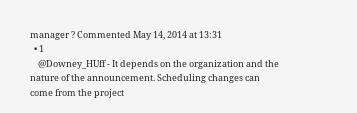manager ? Commented May 14, 2014 at 13:31
  • 1
    @Downey_HUff - It depends on the organization and the nature of the announcement. Scheduling changes can come from the project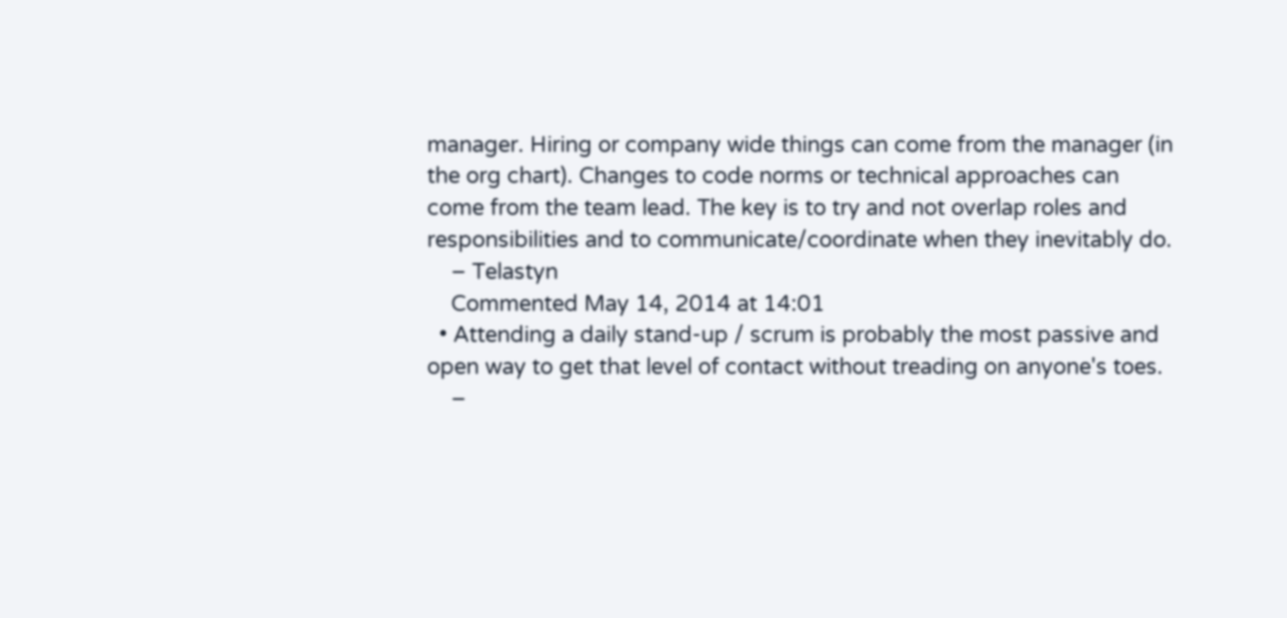manager. Hiring or company wide things can come from the manager (in the org chart). Changes to code norms or technical approaches can come from the team lead. The key is to try and not overlap roles and responsibilities and to communicate/coordinate when they inevitably do.
    – Telastyn
    Commented May 14, 2014 at 14:01
  • Attending a daily stand-up / scrum is probably the most passive and open way to get that level of contact without treading on anyone's toes.
    –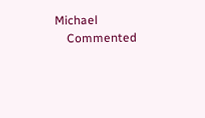Michael
    Commented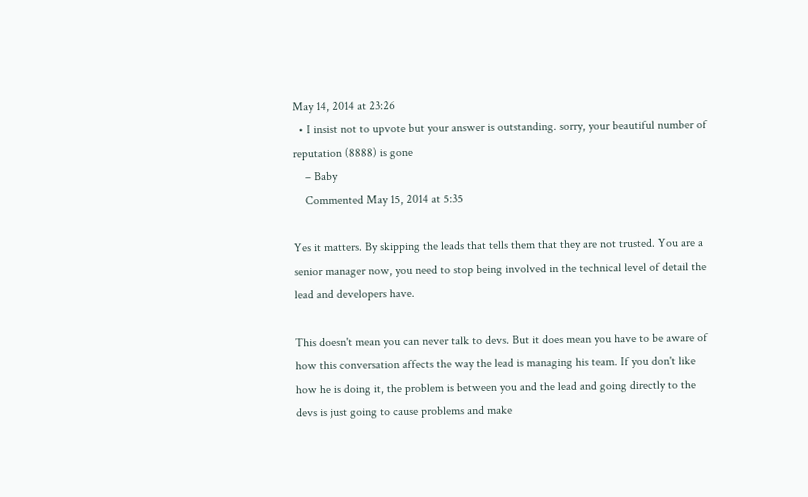May 14, 2014 at 23:26
  • I insist not to upvote but your answer is outstanding. sorry, your beautiful number of reputation (8888) is gone
    – Baby
    Commented May 15, 2014 at 5:35

Yes it matters. By skipping the leads that tells them that they are not trusted. You are a senior manager now, you need to stop being involved in the technical level of detail the lead and developers have.

This doesn't mean you can never talk to devs. But it does mean you have to be aware of how this conversation affects the way the lead is managing his team. If you don't like how he is doing it, the problem is between you and the lead and going directly to the devs is just going to cause problems and make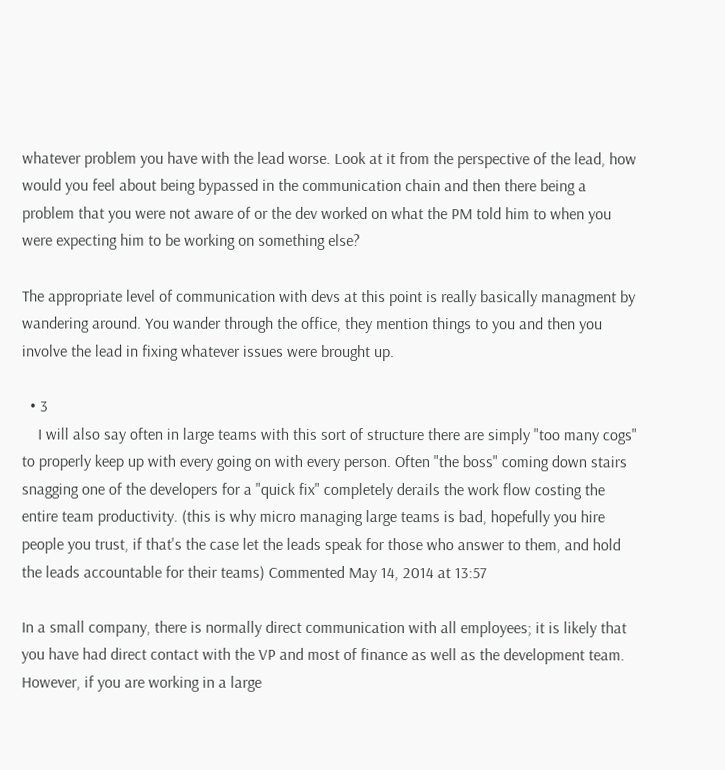whatever problem you have with the lead worse. Look at it from the perspective of the lead, how would you feel about being bypassed in the communication chain and then there being a problem that you were not aware of or the dev worked on what the PM told him to when you were expecting him to be working on something else?

The appropriate level of communication with devs at this point is really basically managment by wandering around. You wander through the office, they mention things to you and then you involve the lead in fixing whatever issues were brought up.

  • 3
    I will also say often in large teams with this sort of structure there are simply "too many cogs" to properly keep up with every going on with every person. Often "the boss" coming down stairs snagging one of the developers for a "quick fix" completely derails the work flow costing the entire team productivity. (this is why micro managing large teams is bad, hopefully you hire people you trust, if that's the case let the leads speak for those who answer to them, and hold the leads accountable for their teams) Commented May 14, 2014 at 13:57

In a small company, there is normally direct communication with all employees; it is likely that you have had direct contact with the VP and most of finance as well as the development team. However, if you are working in a large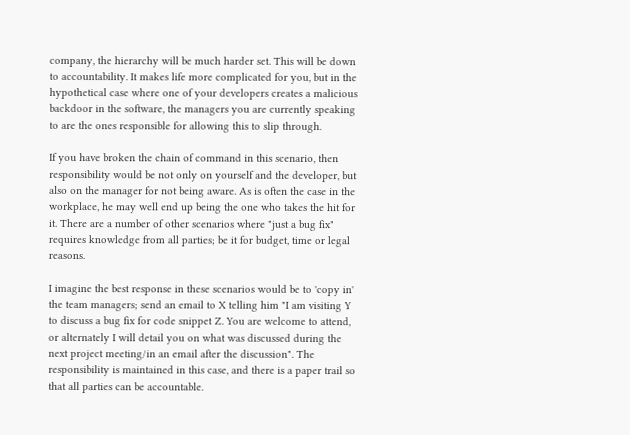company, the hierarchy will be much harder set. This will be down to accountability. It makes life more complicated for you, but in the hypothetical case where one of your developers creates a malicious backdoor in the software, the managers you are currently speaking to are the ones responsible for allowing this to slip through.

If you have broken the chain of command in this scenario, then responsibility would be not only on yourself and the developer, but also on the manager for not being aware. As is often the case in the workplace, he may well end up being the one who takes the hit for it. There are a number of other scenarios where "just a bug fix" requires knowledge from all parties; be it for budget, time or legal reasons.

I imagine the best response in these scenarios would be to 'copy in' the team managers; send an email to X telling him "I am visiting Y to discuss a bug fix for code snippet Z. You are welcome to attend, or alternately I will detail you on what was discussed during the next project meeting/in an email after the discussion". The responsibility is maintained in this case, and there is a paper trail so that all parties can be accountable.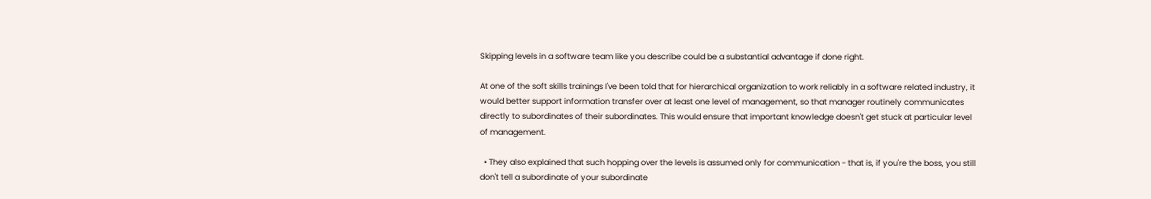Skipping levels in a software team like you describe could be a substantial advantage if done right.

At one of the soft skills trainings I've been told that for hierarchical organization to work reliably in a software related industry, it would better support information transfer over at least one level of management, so that manager routinely communicates directly to subordinates of their subordinates. This would ensure that important knowledge doesn't get stuck at particular level of management.

  • They also explained that such hopping over the levels is assumed only for communication - that is, if you're the boss, you still don't tell a subordinate of your subordinate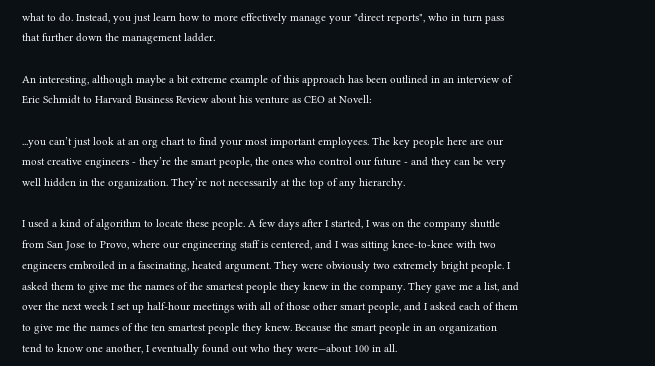what to do. Instead, you just learn how to more effectively manage your "direct reports", who in turn pass that further down the management ladder.

An interesting, although maybe a bit extreme example of this approach has been outlined in an interview of Eric Schmidt to Harvard Business Review about his venture as CEO at Novell:

...you can’t just look at an org chart to find your most important employees. The key people here are our most creative engineers - they’re the smart people, the ones who control our future - and they can be very well hidden in the organization. They’re not necessarily at the top of any hierarchy.

I used a kind of algorithm to locate these people. A few days after I started, I was on the company shuttle from San Jose to Provo, where our engineering staff is centered, and I was sitting knee-to-knee with two engineers embroiled in a fascinating, heated argument. They were obviously two extremely bright people. I asked them to give me the names of the smartest people they knew in the company. They gave me a list, and over the next week I set up half-hour meetings with all of those other smart people, and I asked each of them to give me the names of the ten smartest people they knew. Because the smart people in an organization tend to know one another, I eventually found out who they were—about 100 in all.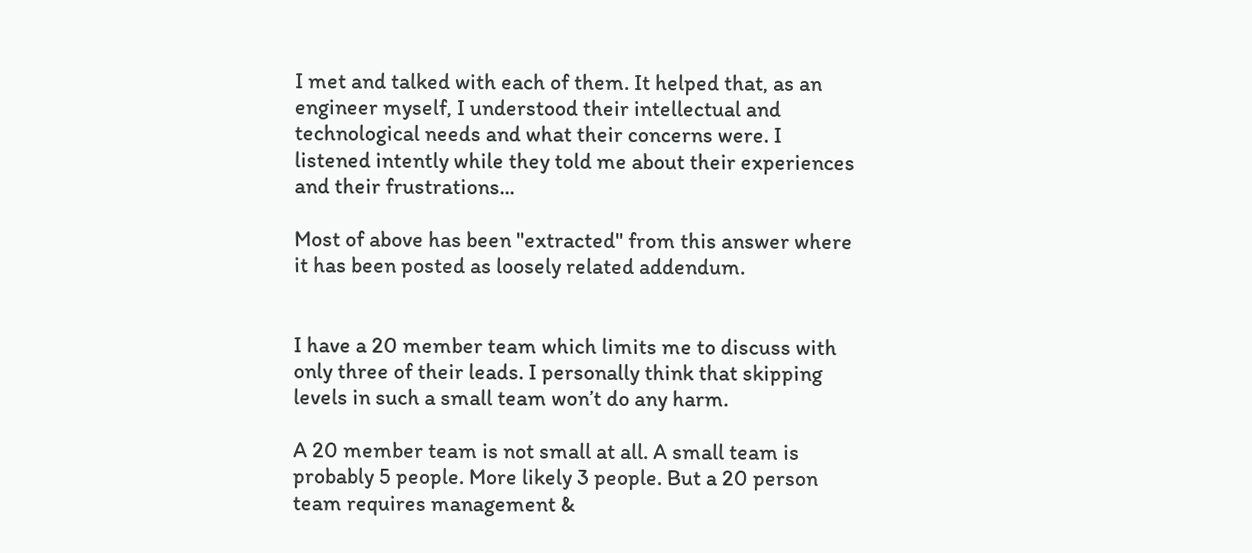I met and talked with each of them. It helped that, as an engineer myself, I understood their intellectual and technological needs and what their concerns were. I listened intently while they told me about their experiences and their frustrations...

Most of above has been "extracted" from this answer where it has been posted as loosely related addendum.


I have a 20 member team which limits me to discuss with only three of their leads. I personally think that skipping levels in such a small team won’t do any harm.

A 20 member team is not small at all. A small team is probably 5 people. More likely 3 people. But a 20 person team requires management &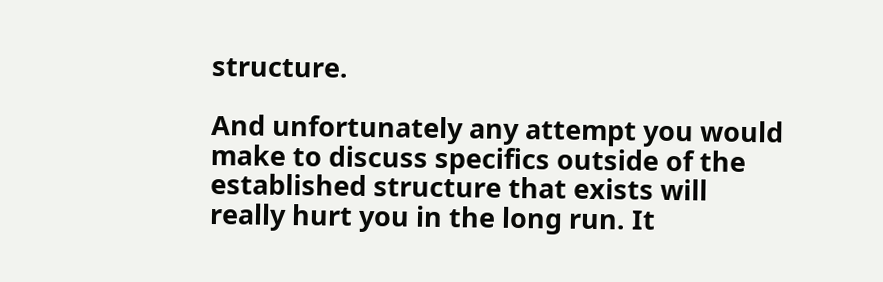structure.

And unfortunately any attempt you would make to discuss specifics outside of the established structure that exists will really hurt you in the long run. It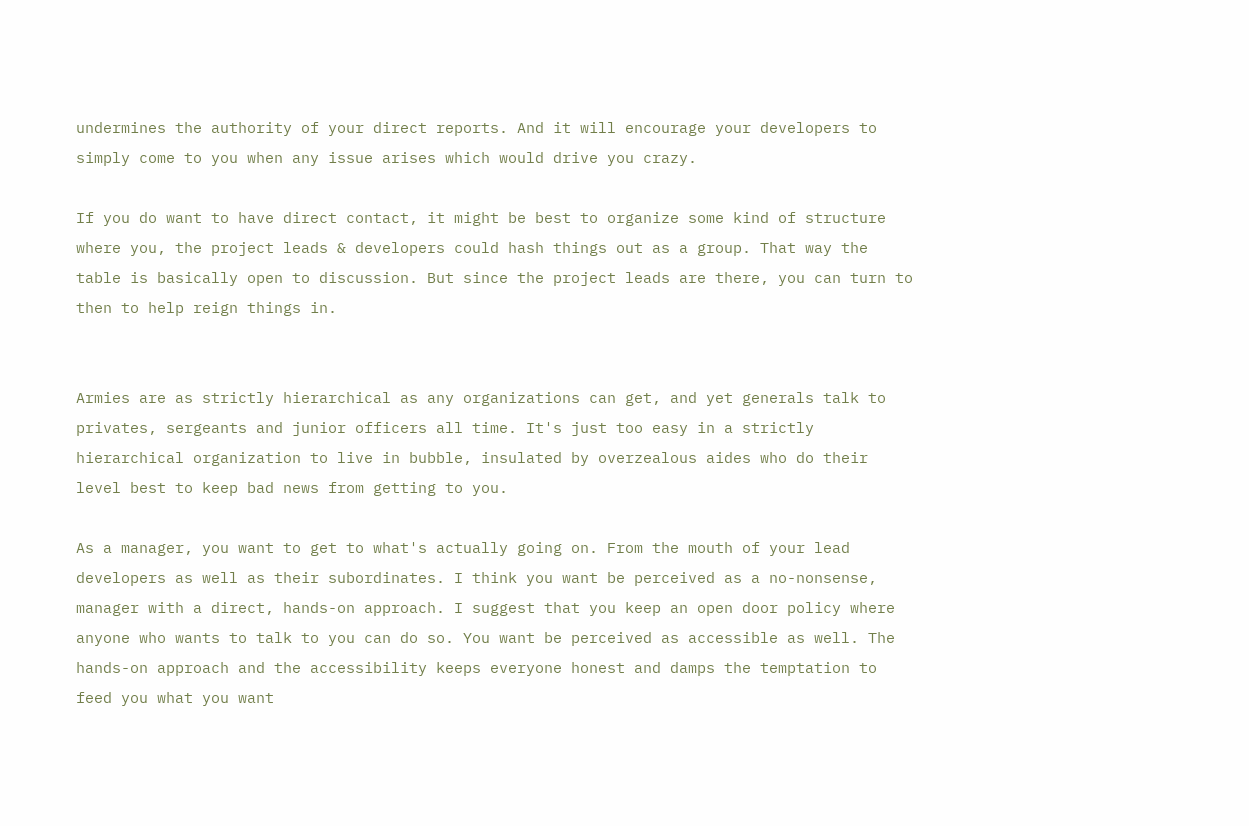undermines the authority of your direct reports. And it will encourage your developers to simply come to you when any issue arises which would drive you crazy.

If you do want to have direct contact, it might be best to organize some kind of structure where you, the project leads & developers could hash things out as a group. That way the table is basically open to discussion. But since the project leads are there, you can turn to then to help reign things in.


Armies are as strictly hierarchical as any organizations can get, and yet generals talk to privates, sergeants and junior officers all time. It's just too easy in a strictly hierarchical organization to live in bubble, insulated by overzealous aides who do their level best to keep bad news from getting to you.

As a manager, you want to get to what's actually going on. From the mouth of your lead developers as well as their subordinates. I think you want be perceived as a no-nonsense, manager with a direct, hands-on approach. I suggest that you keep an open door policy where anyone who wants to talk to you can do so. You want be perceived as accessible as well. The hands-on approach and the accessibility keeps everyone honest and damps the temptation to feed you what you want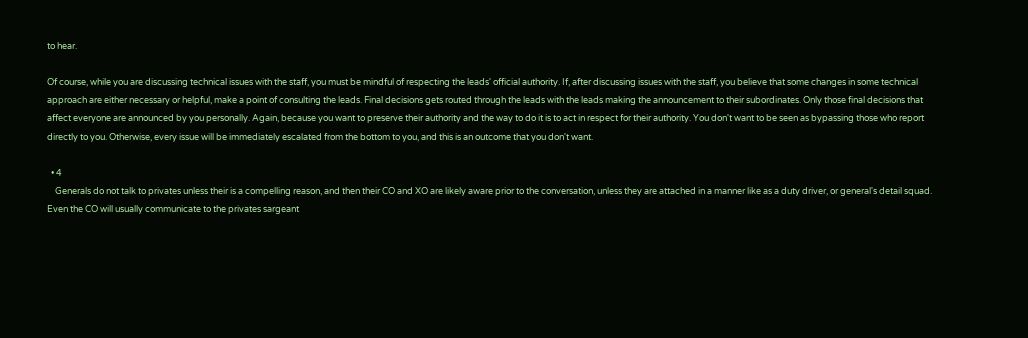to hear.

Of course, while you are discussing technical issues with the staff, you must be mindful of respecting the leads' official authority. If, after discussing issues with the staff, you believe that some changes in some technical approach are either necessary or helpful, make a point of consulting the leads. Final decisions gets routed through the leads with the leads making the announcement to their subordinates. Only those final decisions that affect everyone are announced by you personally. Again, because you want to preserve their authority and the way to do it is to act in respect for their authority. You don't want to be seen as bypassing those who report directly to you. Otherwise, every issue will be immediately escalated from the bottom to you, and this is an outcome that you don't want.

  • 4
    Generals do not talk to privates unless their is a compelling reason, and then their CO and XO are likely aware prior to the conversation, unless they are attached in a manner like as a duty driver, or general's detail squad. Even the CO will usually communicate to the privates sargeant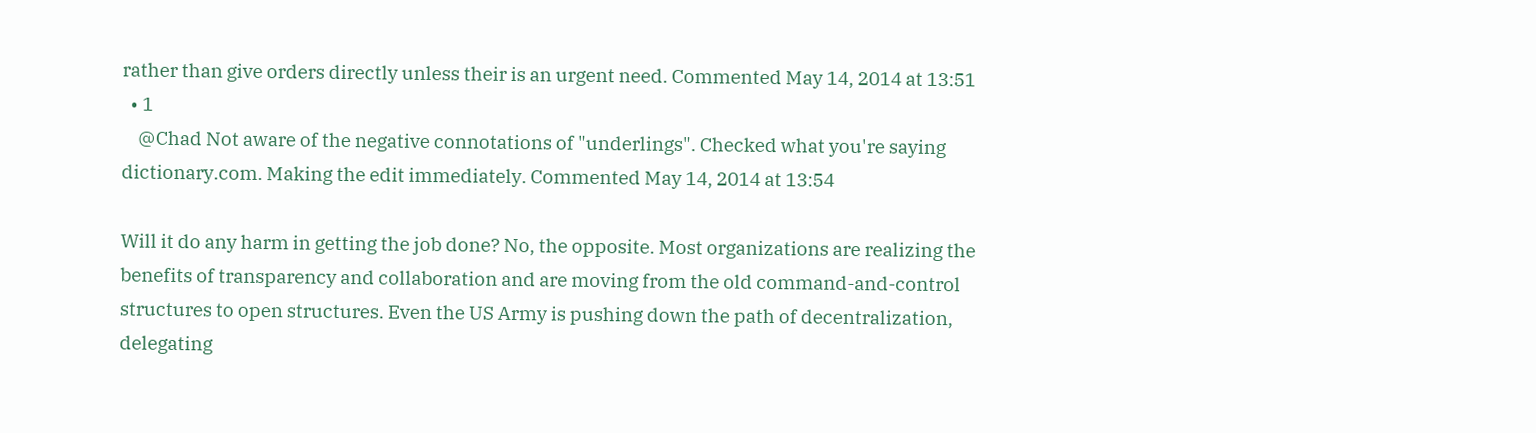rather than give orders directly unless their is an urgent need. Commented May 14, 2014 at 13:51
  • 1
    @Chad Not aware of the negative connotations of "underlings". Checked what you're saying dictionary.com. Making the edit immediately. Commented May 14, 2014 at 13:54

Will it do any harm in getting the job done? No, the opposite. Most organizations are realizing the benefits of transparency and collaboration and are moving from the old command-and-control structures to open structures. Even the US Army is pushing down the path of decentralization, delegating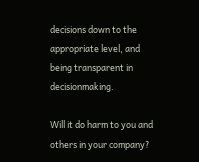decisions down to the appropriate level, and being transparent in decisionmaking.

Will it do harm to you and others in your company?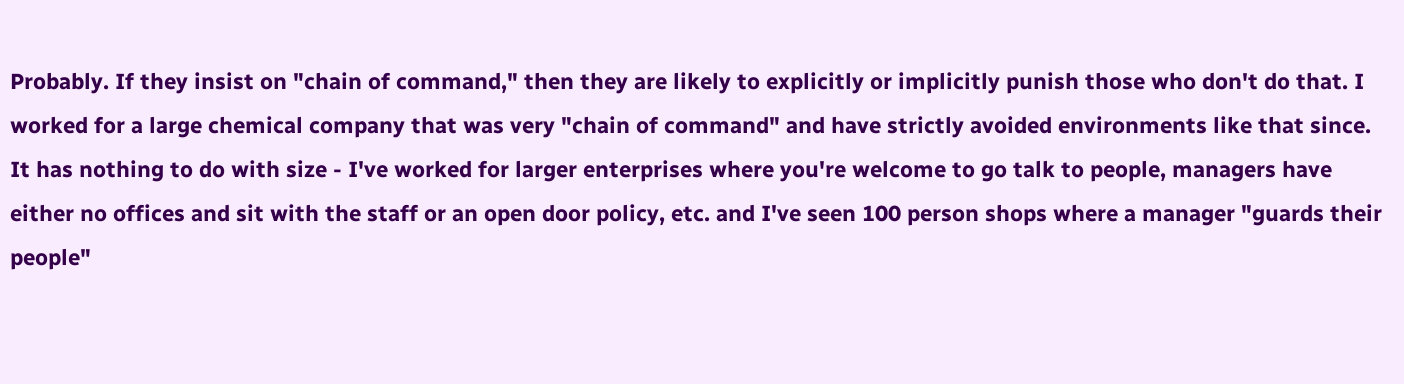Probably. If they insist on "chain of command," then they are likely to explicitly or implicitly punish those who don't do that. I worked for a large chemical company that was very "chain of command" and have strictly avoided environments like that since. It has nothing to do with size - I've worked for larger enterprises where you're welcome to go talk to people, managers have either no offices and sit with the staff or an open door policy, etc. and I've seen 100 person shops where a manager "guards their people"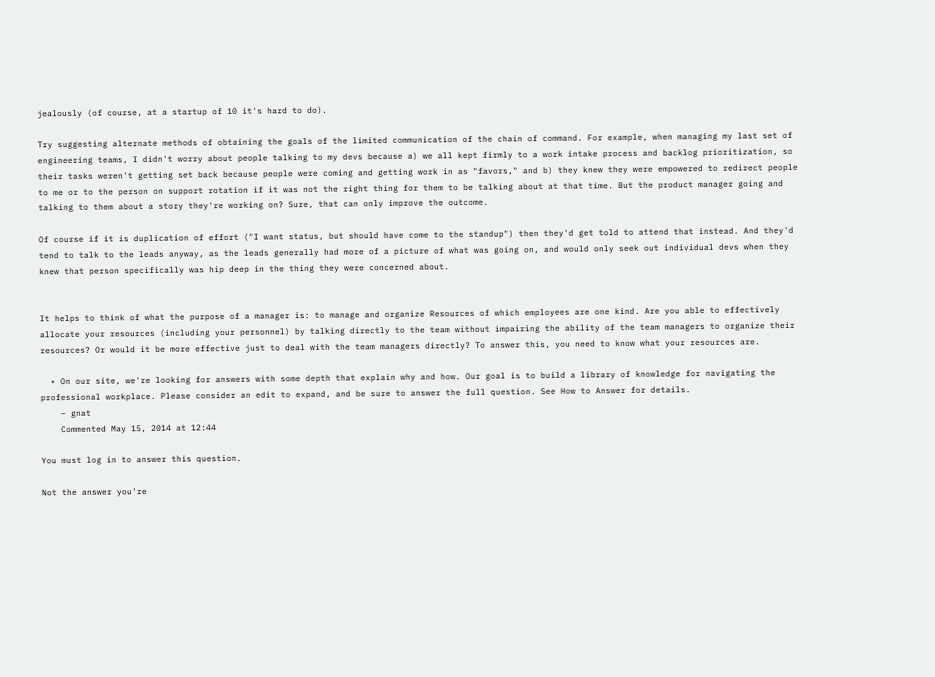jealously (of course, at a startup of 10 it's hard to do).

Try suggesting alternate methods of obtaining the goals of the limited communication of the chain of command. For example, when managing my last set of engineering teams, I didn't worry about people talking to my devs because a) we all kept firmly to a work intake process and backlog prioritization, so their tasks weren't getting set back because people were coming and getting work in as "favors," and b) they knew they were empowered to redirect people to me or to the person on support rotation if it was not the right thing for them to be talking about at that time. But the product manager going and talking to them about a story they're working on? Sure, that can only improve the outcome.

Of course if it is duplication of effort ("I want status, but should have come to the standup") then they'd get told to attend that instead. And they'd tend to talk to the leads anyway, as the leads generally had more of a picture of what was going on, and would only seek out individual devs when they knew that person specifically was hip deep in the thing they were concerned about.


It helps to think of what the purpose of a manager is: to manage and organize Resources of which employees are one kind. Are you able to effectively allocate your resources (including your personnel) by talking directly to the team without impairing the ability of the team managers to organize their resources? Or would it be more effective just to deal with the team managers directly? To answer this, you need to know what your resources are.

  • On our site, we're looking for answers with some depth that explain why and how. Our goal is to build a library of knowledge for navigating the professional workplace. Please consider an edit to expand, and be sure to answer the full question. See How to Answer for details.
    – gnat
    Commented May 15, 2014 at 12:44

You must log in to answer this question.

Not the answer you're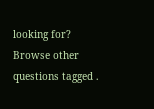looking for? Browse other questions tagged .